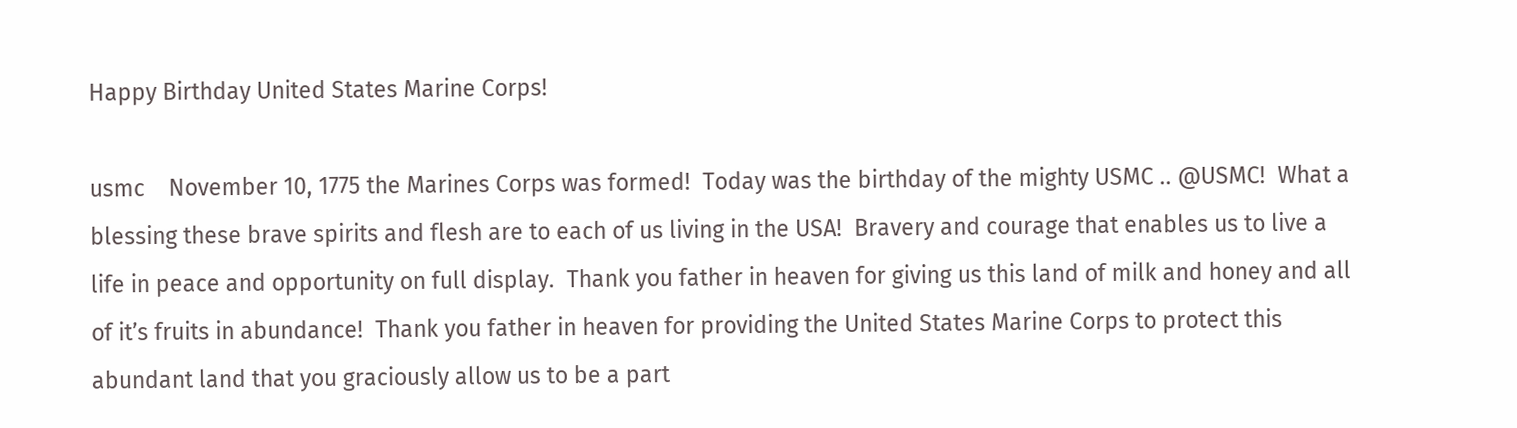Happy Birthday United States Marine Corps!

usmc    November 10, 1775 the Marines Corps was formed!  Today was the birthday of the mighty USMC .. @USMC!  What a blessing these brave spirits and flesh are to each of us living in the USA!  Bravery and courage that enables us to live a life in peace and opportunity on full display.  Thank you father in heaven for giving us this land of milk and honey and all of it’s fruits in abundance!  Thank you father in heaven for providing the United States Marine Corps to protect this abundant land that you graciously allow us to be a part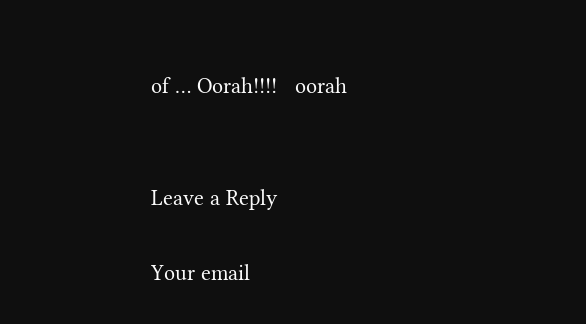of … Oorah!!!!   oorah


Leave a Reply

Your email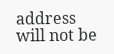address will not be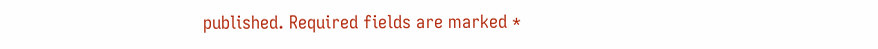published. Required fields are marked *